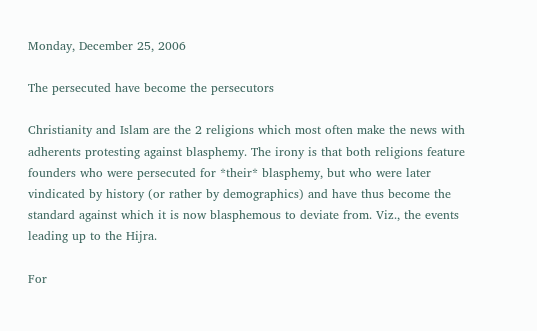Monday, December 25, 2006

The persecuted have become the persecutors

Christianity and Islam are the 2 religions which most often make the news with adherents protesting against blasphemy. The irony is that both religions feature founders who were persecuted for *their* blasphemy, but who were later vindicated by history (or rather by demographics) and have thus become the standard against which it is now blasphemous to deviate from. Viz., the events leading up to the Hijra.

For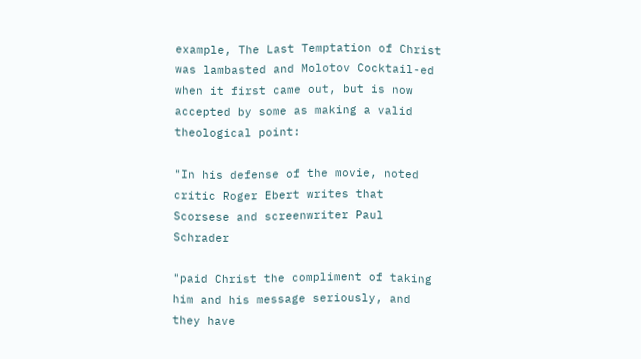example, The Last Temptation of Christ was lambasted and Molotov Cocktail-ed when it first came out, but is now accepted by some as making a valid theological point:

"In his defense of the movie, noted critic Roger Ebert writes that Scorsese and screenwriter Paul Schrader

"paid Christ the compliment of taking him and his message seriously, and they have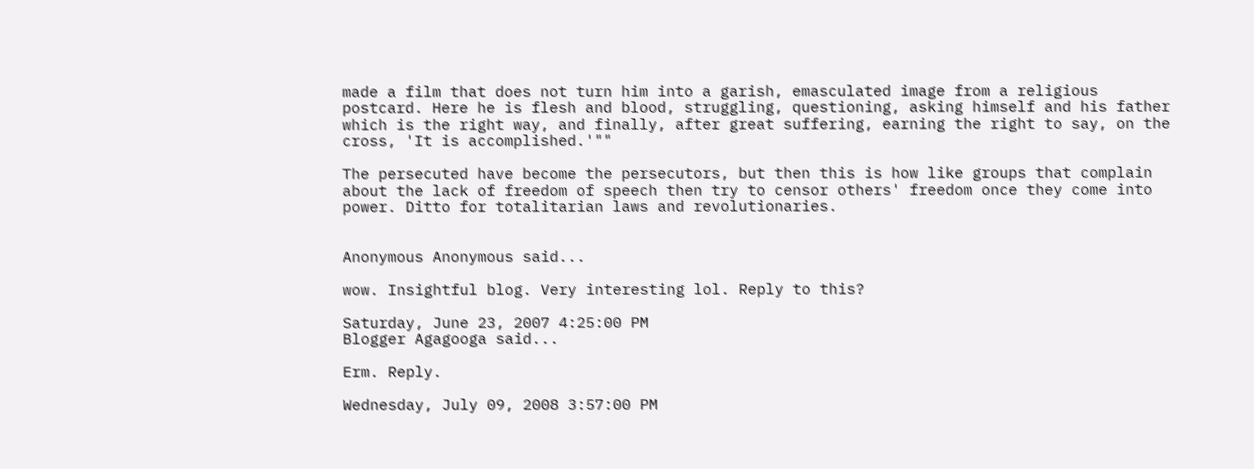made a film that does not turn him into a garish, emasculated image from a religious postcard. Here he is flesh and blood, struggling, questioning, asking himself and his father which is the right way, and finally, after great suffering, earning the right to say, on the cross, 'It is accomplished.'""

The persecuted have become the persecutors, but then this is how like groups that complain about the lack of freedom of speech then try to censor others' freedom once they come into power. Ditto for totalitarian laws and revolutionaries.


Anonymous Anonymous said...

wow. Insightful blog. Very interesting lol. Reply to this?

Saturday, June 23, 2007 4:25:00 PM
Blogger Agagooga said...

Erm. Reply.

Wednesday, July 09, 2008 3:57:00 PM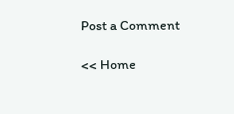Post a Comment

<< Home